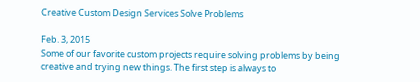Creative Custom Design Services Solve Problems

Feb. 3, 2015
Some of our favorite custom projects require solving problems by being creative and trying new things. The first step is always to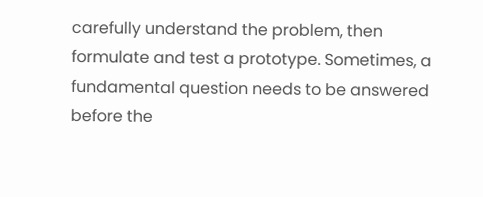carefully understand the problem, then formulate and test a prototype. Sometimes, a fundamental question needs to be answered before the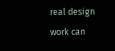real design work can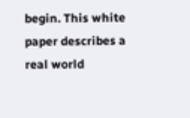begin. This white paper describes a real world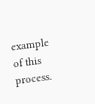example of this process.